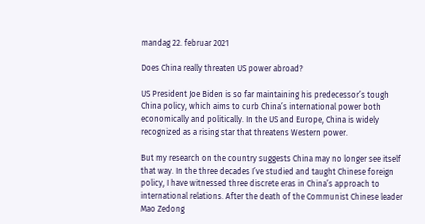mandag 22. februar 2021

Does China really threaten US power abroad?

US President Joe Biden is so far maintaining his predecessor’s tough China policy, which aims to curb China’s international power both economically and politically. In the US and Europe, China is widely recognized as a rising star that threatens Western power.

But my research on the country suggests China may no longer see itself that way. In the three decades I’ve studied and taught Chinese foreign policy, I have witnessed three discrete eras in China’s approach to international relations. After the death of the Communist Chinese leader Mao Zedong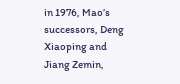in 1976, Mao’s successors, Deng Xiaoping and Jiang Zemin,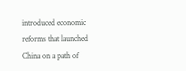introduced economic reforms that launched China on a path of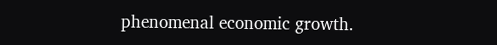phenomenal economic growth.